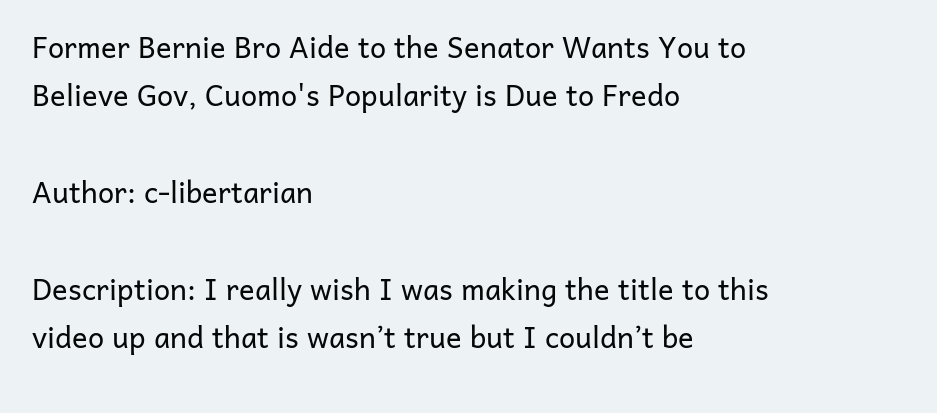Former Bernie Bro Aide to the Senator Wants You to Believe Gov, Cuomo's Popularity is Due to Fredo

Author: c-libertarian

Description: I really wish I was making the title to this video up and that is wasn’t true but I couldn’t be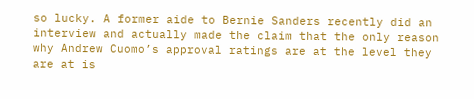so lucky. A former aide to Bernie Sanders recently did an interview and actually made the claim that the only reason why Andrew Cuomo’s approval ratings are at the level they are at is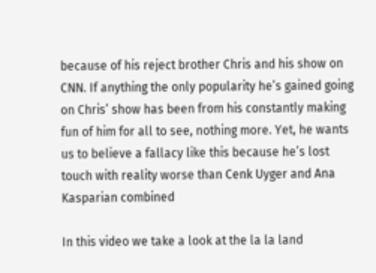because of his reject brother Chris and his show on CNN. If anything the only popularity he’s gained going on Chris’ show has been from his constantly making fun of him for all to see, nothing more. Yet, he wants us to believe a fallacy like this because he’s lost touch with reality worse than Cenk Uyger and Ana Kasparian combined

In this video we take a look at the la la land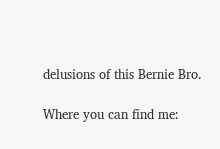delusions of this Bernie Bro.

Where you can find me: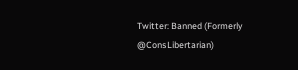Twitter: Banned (Formerly @ConsLibertarian)